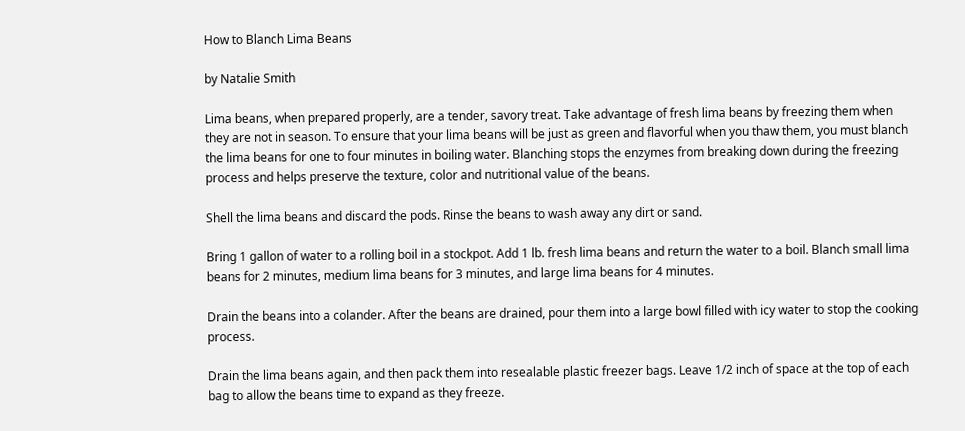How to Blanch Lima Beans

by Natalie Smith

Lima beans, when prepared properly, are a tender, savory treat. Take advantage of fresh lima beans by freezing them when they are not in season. To ensure that your lima beans will be just as green and flavorful when you thaw them, you must blanch the lima beans for one to four minutes in boiling water. Blanching stops the enzymes from breaking down during the freezing process and helps preserve the texture, color and nutritional value of the beans.

Shell the lima beans and discard the pods. Rinse the beans to wash away any dirt or sand.

Bring 1 gallon of water to a rolling boil in a stockpot. Add 1 lb. fresh lima beans and return the water to a boil. Blanch small lima beans for 2 minutes, medium lima beans for 3 minutes, and large lima beans for 4 minutes.

Drain the beans into a colander. After the beans are drained, pour them into a large bowl filled with icy water to stop the cooking process.

Drain the lima beans again, and then pack them into resealable plastic freezer bags. Leave 1/2 inch of space at the top of each bag to allow the beans time to expand as they freeze.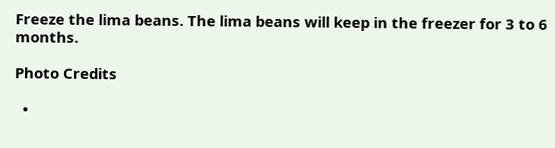Freeze the lima beans. The lima beans will keep in the freezer for 3 to 6 months.

Photo Credits

  •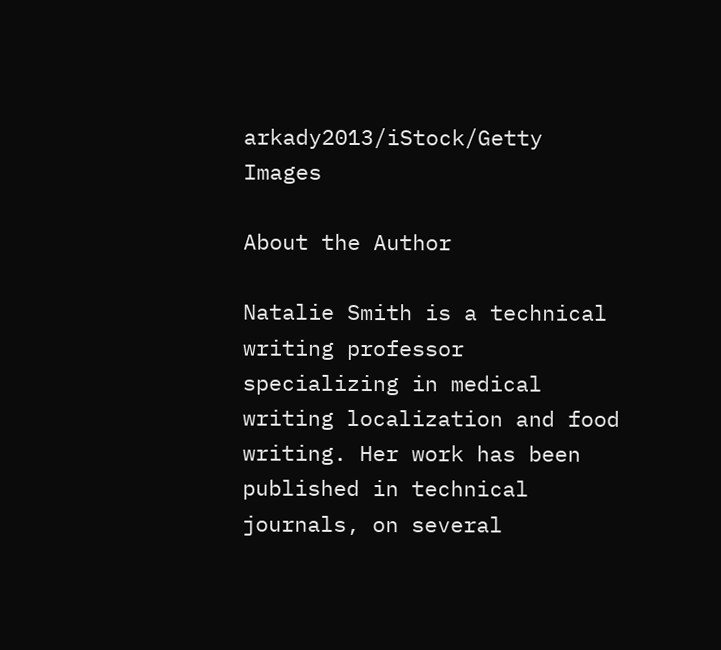arkady2013/iStock/Getty Images

About the Author

Natalie Smith is a technical writing professor specializing in medical writing localization and food writing. Her work has been published in technical journals, on several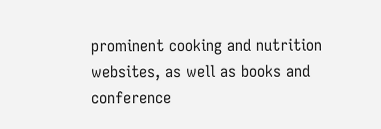prominent cooking and nutrition websites, as well as books and conference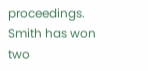proceedings. Smith has won two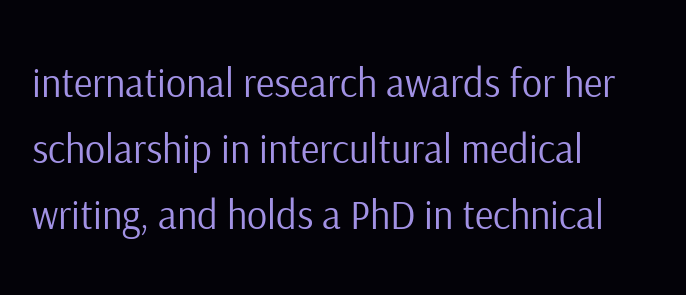international research awards for her scholarship in intercultural medical writing, and holds a PhD in technical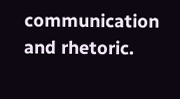communication and rhetoric.